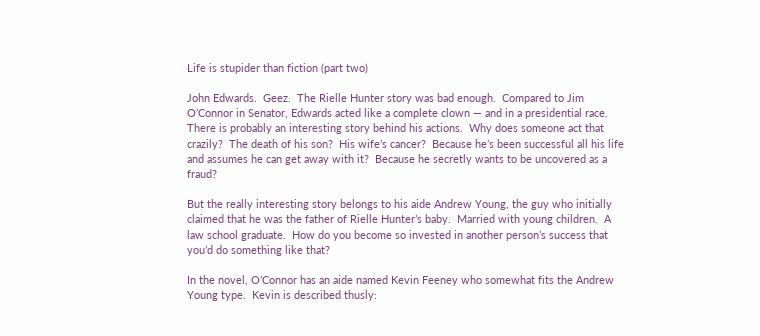Life is stupider than fiction (part two)

John Edwards.  Geez.  The Rielle Hunter story was bad enough.  Compared to Jim O’Connor in Senator, Edwards acted like a complete clown — and in a presidential race.  There is probably an interesting story behind his actions.  Why does someone act that crazily?  The death of his son?  His wife’s cancer?  Because he’s been successful all his life and assumes he can get away with it?  Because he secretly wants to be uncovered as a fraud?

But the really interesting story belongs to his aide Andrew Young, the guy who initially claimed that he was the father of Rielle Hunter’s baby.  Married with young children.  A law school graduate.  How do you become so invested in another person’s success that you’d do something like that?

In the novel, O’Connor has an aide named Kevin Feeney who somewhat fits the Andrew Young type.  Kevin is described thusly: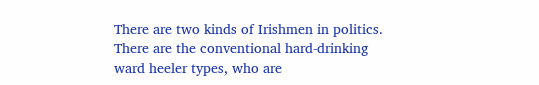There are two kinds of Irishmen in politics. There are the conventional hard-drinking ward heeler types, who are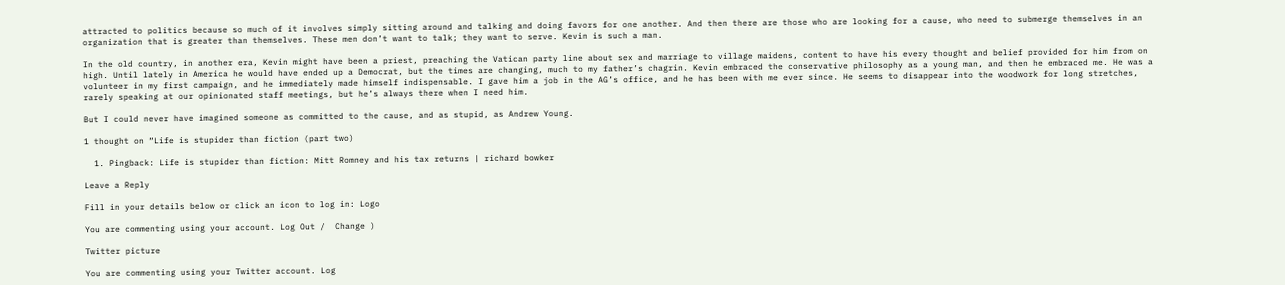attracted to politics because so much of it involves simply sitting around and talking and doing favors for one another. And then there are those who are looking for a cause, who need to submerge themselves in an organization that is greater than themselves. These men don’t want to talk; they want to serve. Kevin is such a man.

In the old country, in another era, Kevin might have been a priest, preaching the Vatican party line about sex and marriage to village maidens, content to have his every thought and belief provided for him from on high. Until lately in America he would have ended up a Democrat, but the times are changing, much to my father’s chagrin. Kevin embraced the conservative philosophy as a young man, and then he embraced me. He was a volunteer in my first campaign, and he immediately made himself indispensable. I gave him a job in the AG’s office, and he has been with me ever since. He seems to disappear into the woodwork for long stretches, rarely speaking at our opinionated staff meetings, but he’s always there when I need him.

But I could never have imagined someone as committed to the cause, and as stupid, as Andrew Young.

1 thought on “Life is stupider than fiction (part two)

  1. Pingback: Life is stupider than fiction: Mitt Romney and his tax returns | richard bowker

Leave a Reply

Fill in your details below or click an icon to log in: Logo

You are commenting using your account. Log Out /  Change )

Twitter picture

You are commenting using your Twitter account. Log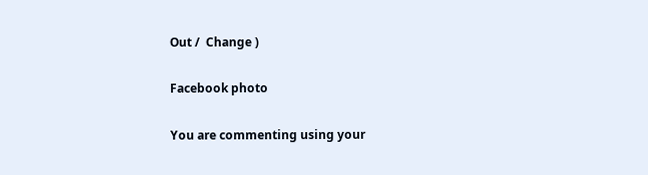Out /  Change )

Facebook photo

You are commenting using your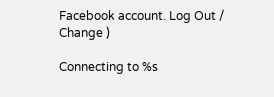Facebook account. Log Out /  Change )

Connecting to %s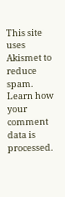This site uses Akismet to reduce spam. Learn how your comment data is processed.